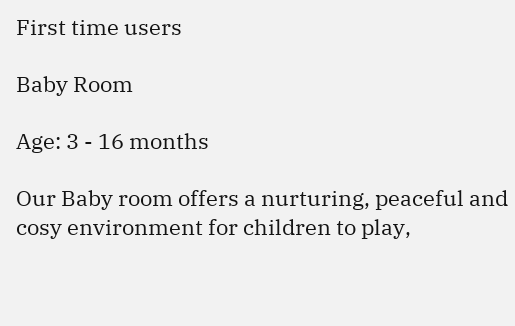First time users

Baby Room

Age: 3 - 16 months

Our Baby room offers a nurturing, peaceful and cosy environment for children to play,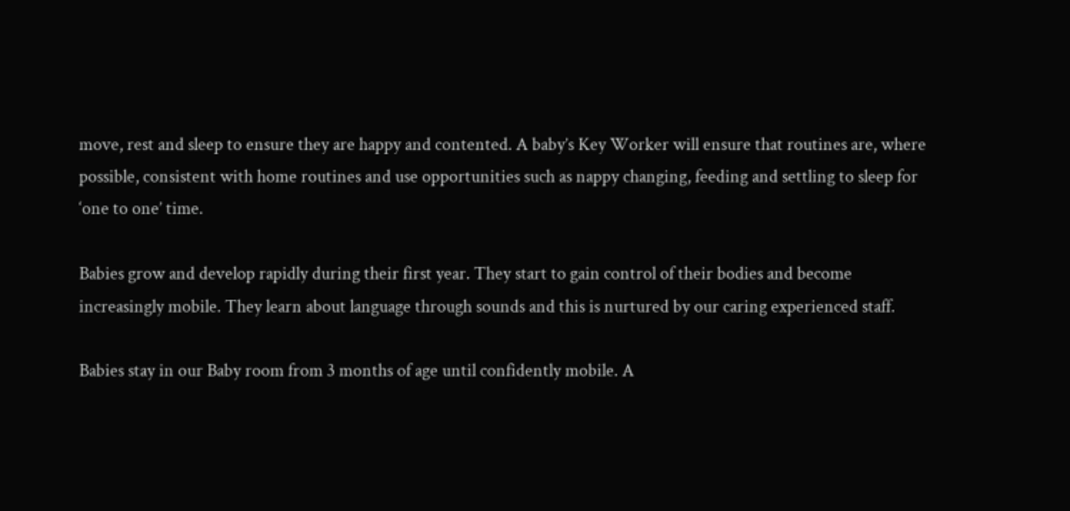move, rest and sleep to ensure they are happy and contented. A baby’s Key Worker will ensure that routines are, where possible, consistent with home routines and use opportunities such as nappy changing, feeding and settling to sleep for ‘one to one’ time.

Babies grow and develop rapidly during their first year. They start to gain control of their bodies and become increasingly mobile. They learn about language through sounds and this is nurtured by our caring experienced staff.

Babies stay in our Baby room from 3 months of age until confidently mobile. A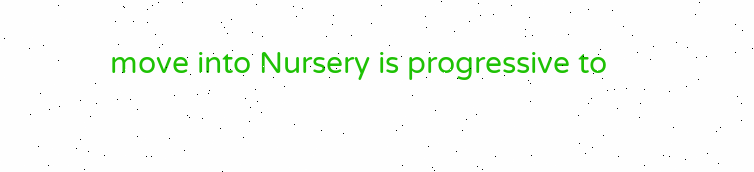move into Nursery is progressive to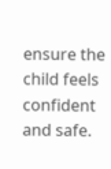ensure the child feels confident and safe.